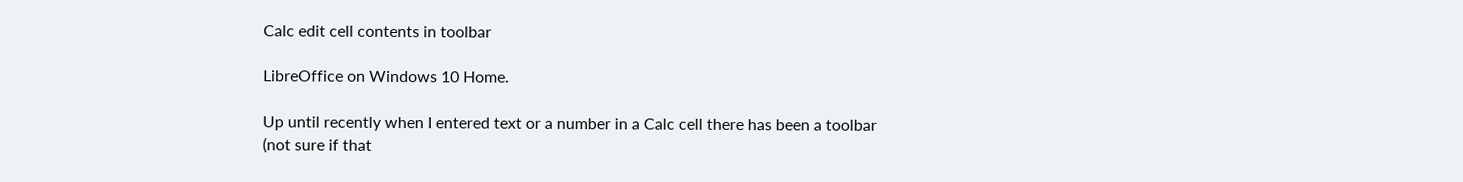Calc edit cell contents in toolbar

LibreOffice on Windows 10 Home.

Up until recently when I entered text or a number in a Calc cell there has been a toolbar (not sure if that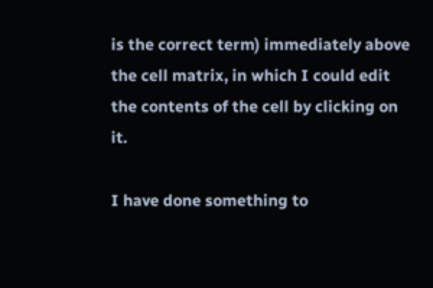is the correct term) immediately above the cell matrix, in which I could edit the contents of the cell by clicking on it.

I have done something to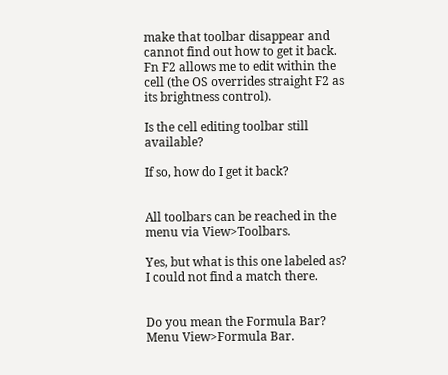make that toolbar disappear and cannot find out how to get it back. Fn F2 allows me to edit within the cell (the OS overrides straight F2 as its brightness control).

Is the cell editing toolbar still available?

If so, how do I get it back?


All toolbars can be reached in the menu via View>Toolbars.

Yes, but what is this one labeled as? I could not find a match there.


Do you mean the Formula Bar? Menu View>Formula Bar.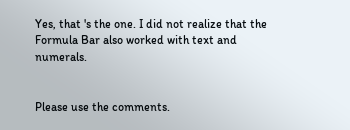Yes, that 's the one. I did not realize that the Formula Bar also worked with text and numerals.


Please use the comments.